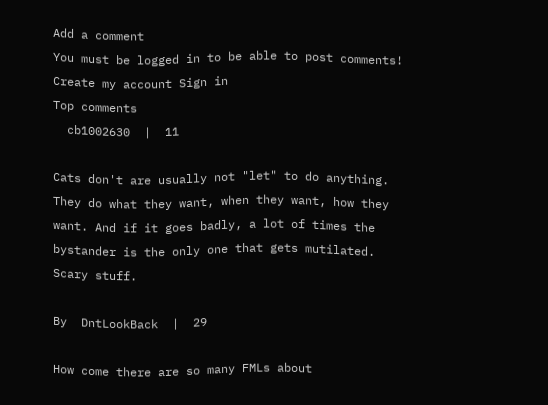Add a comment
You must be logged in to be able to post comments!
Create my account Sign in
Top comments
  cb1002630  |  11

Cats don't are usually not "let" to do anything. They do what they want, when they want, how they want. And if it goes badly, a lot of times the bystander is the only one that gets mutilated. Scary stuff.

By  DntLookBack  |  29

How come there are so many FMLs about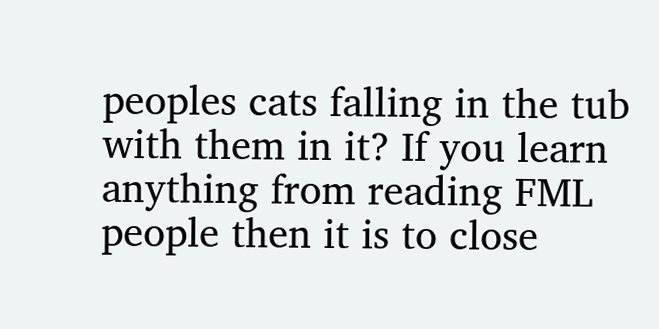peoples cats falling in the tub with them in it? If you learn anything from reading FML people then it is to close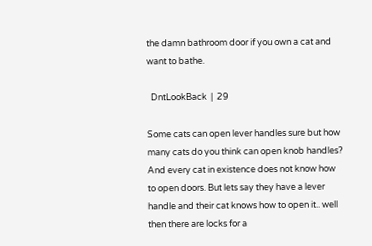the damn bathroom door if you own a cat and want to bathe.

  DntLookBack  |  29

Some cats can open lever handles sure but how many cats do you think can open knob handles? And every cat in existence does not know how to open doors. But lets say they have a lever handle and their cat knows how to open it.. well then there are locks for a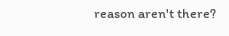reason aren't there?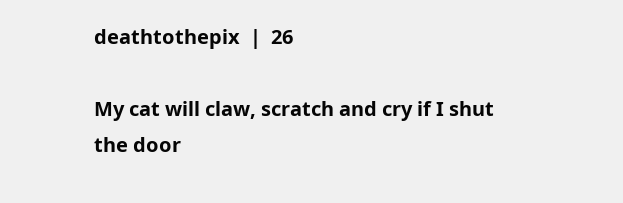deathtothepix  |  26

My cat will claw, scratch and cry if I shut the door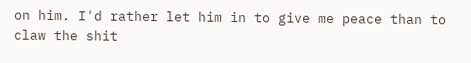on him. I'd rather let him in to give me peace than to claw the shit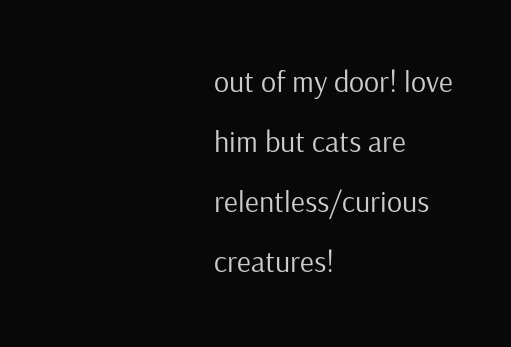out of my door! love him but cats are relentless/curious creatures!